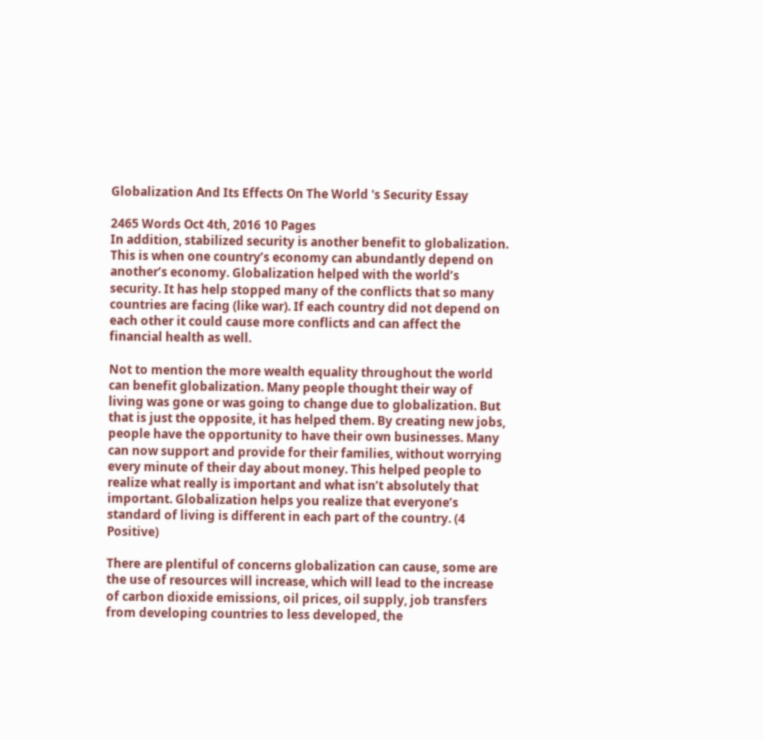Globalization And Its Effects On The World 's Security Essay

2465 Words Oct 4th, 2016 10 Pages
In addition, stabilized security is another benefit to globalization. This is when one country’s economy can abundantly depend on another’s economy. Globalization helped with the world’s security. It has help stopped many of the conflicts that so many countries are facing (like war). If each country did not depend on each other it could cause more conflicts and can affect the financial health as well.

Not to mention the more wealth equality throughout the world can benefit globalization. Many people thought their way of living was gone or was going to change due to globalization. But that is just the opposite, it has helped them. By creating new jobs, people have the opportunity to have their own businesses. Many can now support and provide for their families, without worrying every minute of their day about money. This helped people to realize what really is important and what isn’t absolutely that important. Globalization helps you realize that everyone’s standard of living is different in each part of the country. (4 Positive)

There are plentiful of concerns globalization can cause, some are the use of resources will increase, which will lead to the increase of carbon dioxide emissions, oil prices, oil supply, job transfers from developing countries to less developed, the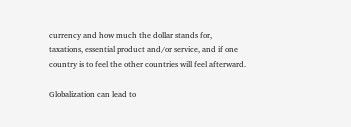currency and how much the dollar stands for, taxations, essential product and/or service, and if one country is to feel the other countries will feel afterward.

Globalization can lead to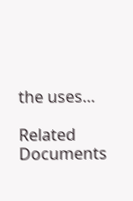the uses…

Related Documents